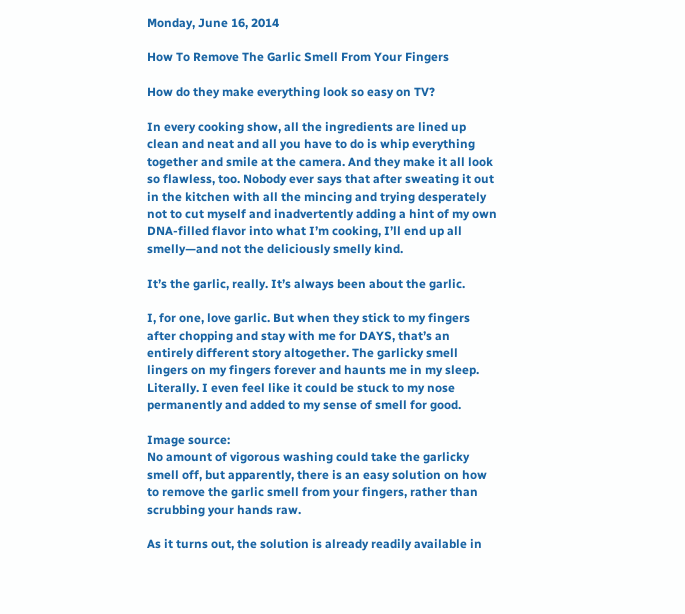Monday, June 16, 2014

How To Remove The Garlic Smell From Your Fingers

How do they make everything look so easy on TV?

In every cooking show, all the ingredients are lined up clean and neat and all you have to do is whip everything together and smile at the camera. And they make it all look so flawless, too. Nobody ever says that after sweating it out in the kitchen with all the mincing and trying desperately not to cut myself and inadvertently adding a hint of my own DNA-filled flavor into what I’m cooking, I’ll end up all smelly—and not the deliciously smelly kind.

It’s the garlic, really. It’s always been about the garlic.

I, for one, love garlic. But when they stick to my fingers after chopping and stay with me for DAYS, that’s an entirely different story altogether. The garlicky smell lingers on my fingers forever and haunts me in my sleep. Literally. I even feel like it could be stuck to my nose permanently and added to my sense of smell for good.

Image source:
No amount of vigorous washing could take the garlicky smell off, but apparently, there is an easy solution on how to remove the garlic smell from your fingers, rather than scrubbing your hands raw.

As it turns out, the solution is already readily available in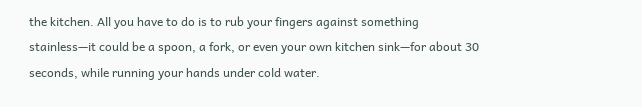the kitchen. All you have to do is to rub your fingers against something stainless—it could be a spoon, a fork, or even your own kitchen sink—for about 30 seconds, while running your hands under cold water.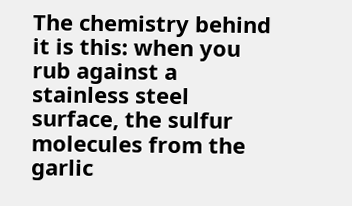The chemistry behind it is this: when you rub against a stainless steel surface, the sulfur molecules from the garlic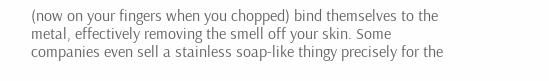(now on your fingers when you chopped) bind themselves to the metal, effectively removing the smell off your skin. Some companies even sell a stainless soap-like thingy precisely for the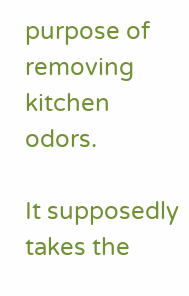purpose of removing kitchen odors.

It supposedly takes the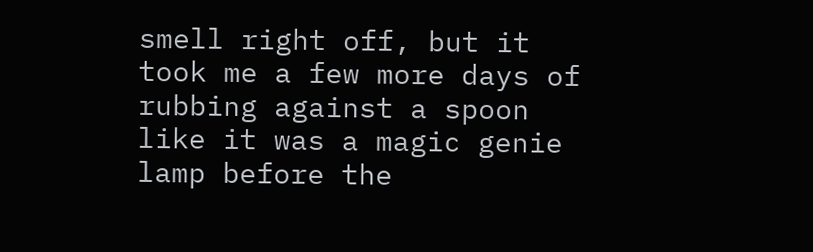smell right off, but it took me a few more days of rubbing against a spoon like it was a magic genie lamp before the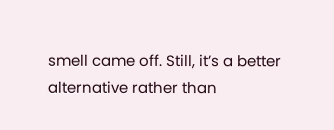smell came off. Still, it’s a better alternative rather than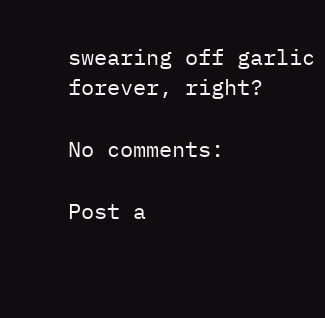swearing off garlic forever, right?

No comments:

Post a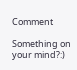Comment

Something on your mind?:)